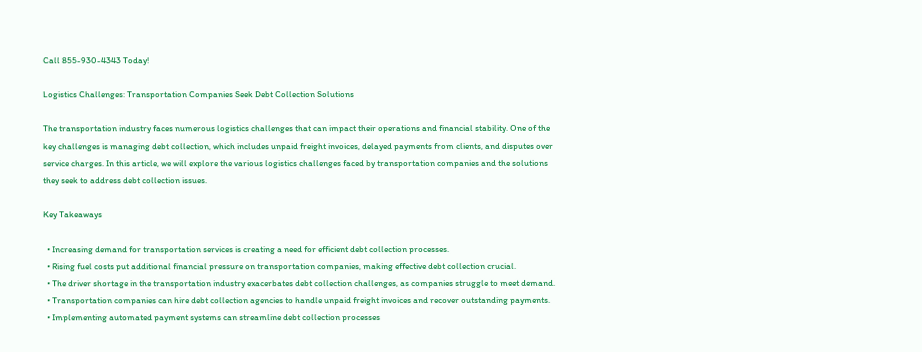Call 855-930-4343 Today!

Logistics Challenges: Transportation Companies Seek Debt Collection Solutions

The transportation industry faces numerous logistics challenges that can impact their operations and financial stability. One of the key challenges is managing debt collection, which includes unpaid freight invoices, delayed payments from clients, and disputes over service charges. In this article, we will explore the various logistics challenges faced by transportation companies and the solutions they seek to address debt collection issues.

Key Takeaways

  • Increasing demand for transportation services is creating a need for efficient debt collection processes.
  • Rising fuel costs put additional financial pressure on transportation companies, making effective debt collection crucial.
  • The driver shortage in the transportation industry exacerbates debt collection challenges, as companies struggle to meet demand.
  • Transportation companies can hire debt collection agencies to handle unpaid freight invoices and recover outstanding payments.
  • Implementing automated payment systems can streamline debt collection processes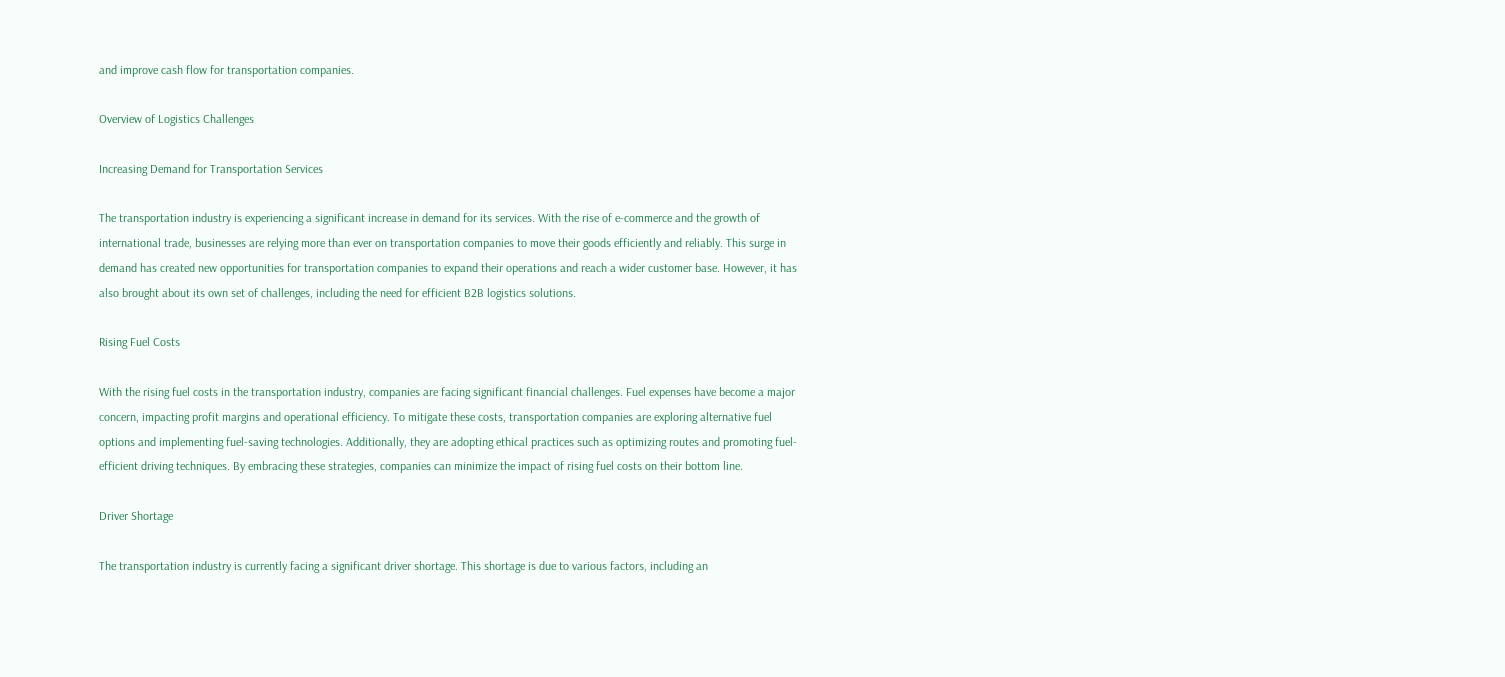and improve cash flow for transportation companies.

Overview of Logistics Challenges

Increasing Demand for Transportation Services

The transportation industry is experiencing a significant increase in demand for its services. With the rise of e-commerce and the growth of international trade, businesses are relying more than ever on transportation companies to move their goods efficiently and reliably. This surge in demand has created new opportunities for transportation companies to expand their operations and reach a wider customer base. However, it has also brought about its own set of challenges, including the need for efficient B2B logistics solutions.

Rising Fuel Costs

With the rising fuel costs in the transportation industry, companies are facing significant financial challenges. Fuel expenses have become a major concern, impacting profit margins and operational efficiency. To mitigate these costs, transportation companies are exploring alternative fuel options and implementing fuel-saving technologies. Additionally, they are adopting ethical practices such as optimizing routes and promoting fuel-efficient driving techniques. By embracing these strategies, companies can minimize the impact of rising fuel costs on their bottom line.

Driver Shortage

The transportation industry is currently facing a significant driver shortage. This shortage is due to various factors, including an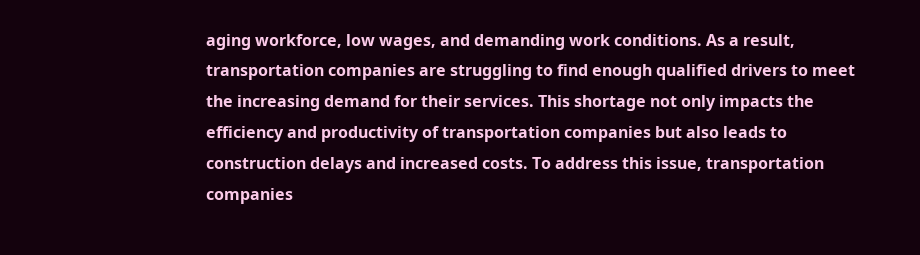aging workforce, low wages, and demanding work conditions. As a result, transportation companies are struggling to find enough qualified drivers to meet the increasing demand for their services. This shortage not only impacts the efficiency and productivity of transportation companies but also leads to construction delays and increased costs. To address this issue, transportation companies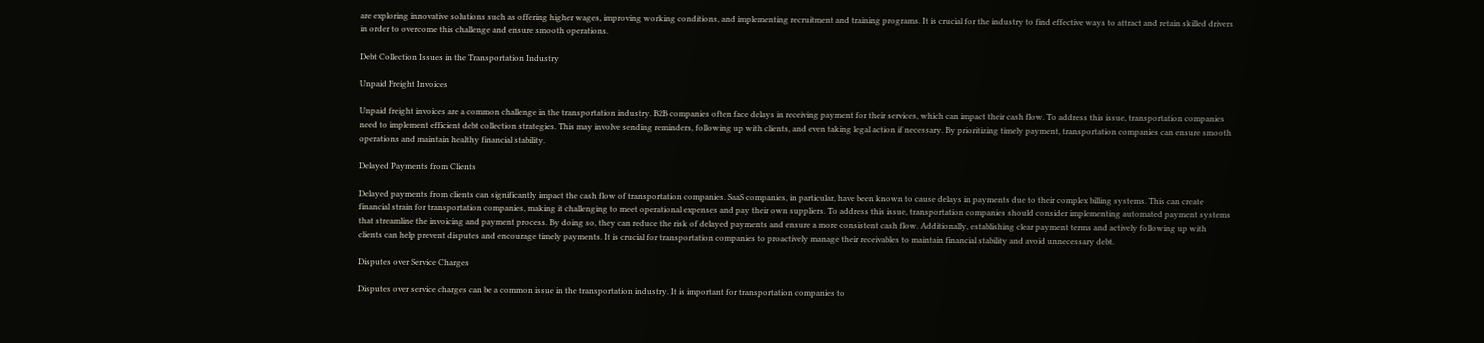are exploring innovative solutions such as offering higher wages, improving working conditions, and implementing recruitment and training programs. It is crucial for the industry to find effective ways to attract and retain skilled drivers in order to overcome this challenge and ensure smooth operations.

Debt Collection Issues in the Transportation Industry

Unpaid Freight Invoices

Unpaid freight invoices are a common challenge in the transportation industry. B2B companies often face delays in receiving payment for their services, which can impact their cash flow. To address this issue, transportation companies need to implement efficient debt collection strategies. This may involve sending reminders, following up with clients, and even taking legal action if necessary. By prioritizing timely payment, transportation companies can ensure smooth operations and maintain healthy financial stability.

Delayed Payments from Clients

Delayed payments from clients can significantly impact the cash flow of transportation companies. SaaS companies, in particular, have been known to cause delays in payments due to their complex billing systems. This can create financial strain for transportation companies, making it challenging to meet operational expenses and pay their own suppliers. To address this issue, transportation companies should consider implementing automated payment systems that streamline the invoicing and payment process. By doing so, they can reduce the risk of delayed payments and ensure a more consistent cash flow. Additionally, establishing clear payment terms and actively following up with clients can help prevent disputes and encourage timely payments. It is crucial for transportation companies to proactively manage their receivables to maintain financial stability and avoid unnecessary debt.

Disputes over Service Charges

Disputes over service charges can be a common issue in the transportation industry. It is important for transportation companies to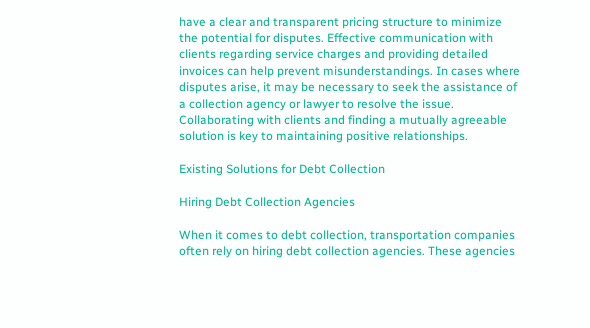have a clear and transparent pricing structure to minimize the potential for disputes. Effective communication with clients regarding service charges and providing detailed invoices can help prevent misunderstandings. In cases where disputes arise, it may be necessary to seek the assistance of a collection agency or lawyer to resolve the issue. Collaborating with clients and finding a mutually agreeable solution is key to maintaining positive relationships.

Existing Solutions for Debt Collection

Hiring Debt Collection Agencies

When it comes to debt collection, transportation companies often rely on hiring debt collection agencies. These agencies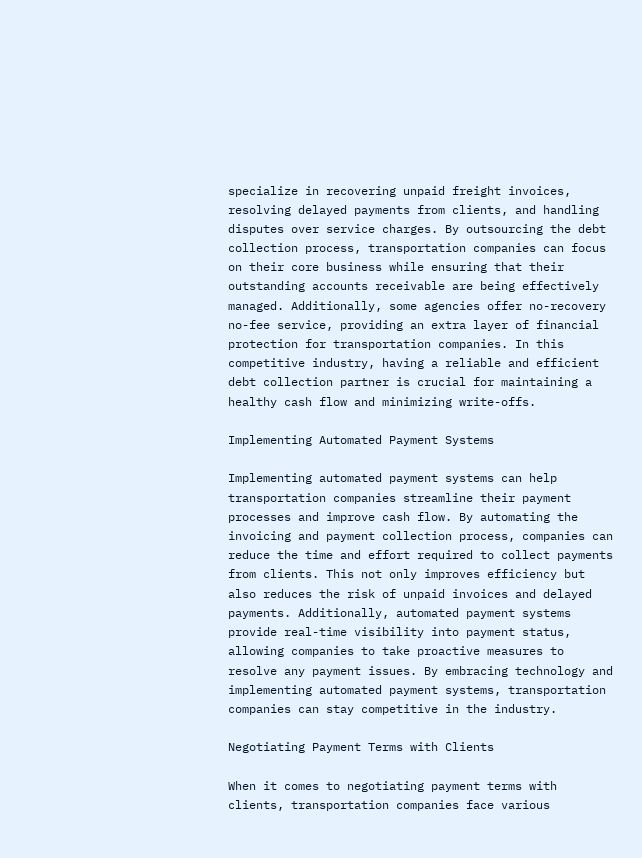specialize in recovering unpaid freight invoices, resolving delayed payments from clients, and handling disputes over service charges. By outsourcing the debt collection process, transportation companies can focus on their core business while ensuring that their outstanding accounts receivable are being effectively managed. Additionally, some agencies offer no-recovery no-fee service, providing an extra layer of financial protection for transportation companies. In this competitive industry, having a reliable and efficient debt collection partner is crucial for maintaining a healthy cash flow and minimizing write-offs.

Implementing Automated Payment Systems

Implementing automated payment systems can help transportation companies streamline their payment processes and improve cash flow. By automating the invoicing and payment collection process, companies can reduce the time and effort required to collect payments from clients. This not only improves efficiency but also reduces the risk of unpaid invoices and delayed payments. Additionally, automated payment systems provide real-time visibility into payment status, allowing companies to take proactive measures to resolve any payment issues. By embracing technology and implementing automated payment systems, transportation companies can stay competitive in the industry.

Negotiating Payment Terms with Clients

When it comes to negotiating payment terms with clients, transportation companies face various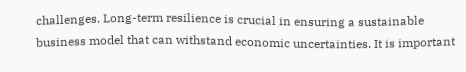challenges. Long-term resilience is crucial in ensuring a sustainable business model that can withstand economic uncertainties. It is important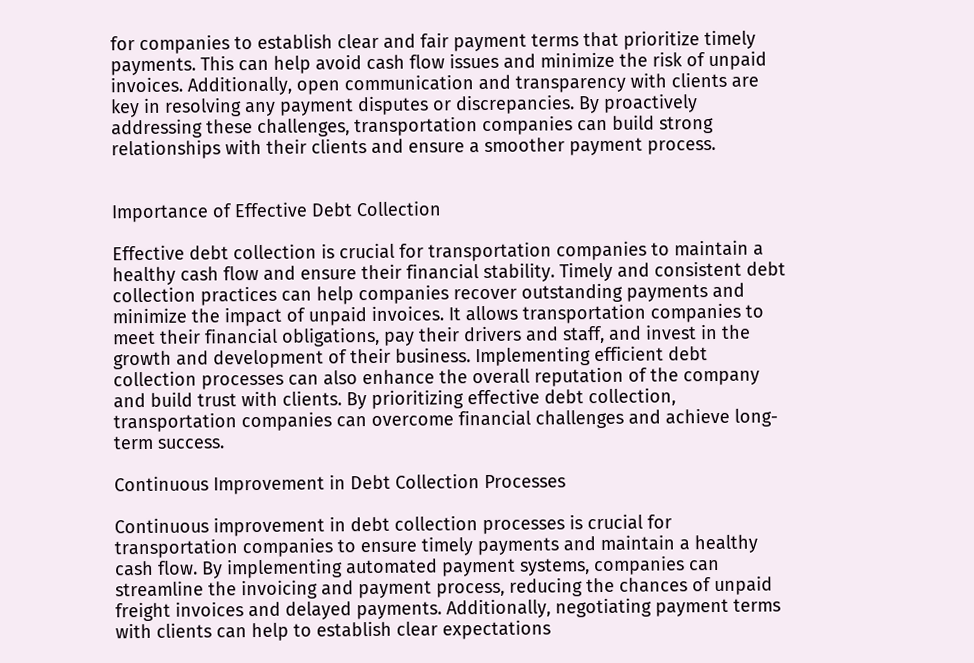for companies to establish clear and fair payment terms that prioritize timely payments. This can help avoid cash flow issues and minimize the risk of unpaid invoices. Additionally, open communication and transparency with clients are key in resolving any payment disputes or discrepancies. By proactively addressing these challenges, transportation companies can build strong relationships with their clients and ensure a smoother payment process.


Importance of Effective Debt Collection

Effective debt collection is crucial for transportation companies to maintain a healthy cash flow and ensure their financial stability. Timely and consistent debt collection practices can help companies recover outstanding payments and minimize the impact of unpaid invoices. It allows transportation companies to meet their financial obligations, pay their drivers and staff, and invest in the growth and development of their business. Implementing efficient debt collection processes can also enhance the overall reputation of the company and build trust with clients. By prioritizing effective debt collection, transportation companies can overcome financial challenges and achieve long-term success.

Continuous Improvement in Debt Collection Processes

Continuous improvement in debt collection processes is crucial for transportation companies to ensure timely payments and maintain a healthy cash flow. By implementing automated payment systems, companies can streamline the invoicing and payment process, reducing the chances of unpaid freight invoices and delayed payments. Additionally, negotiating payment terms with clients can help to establish clear expectations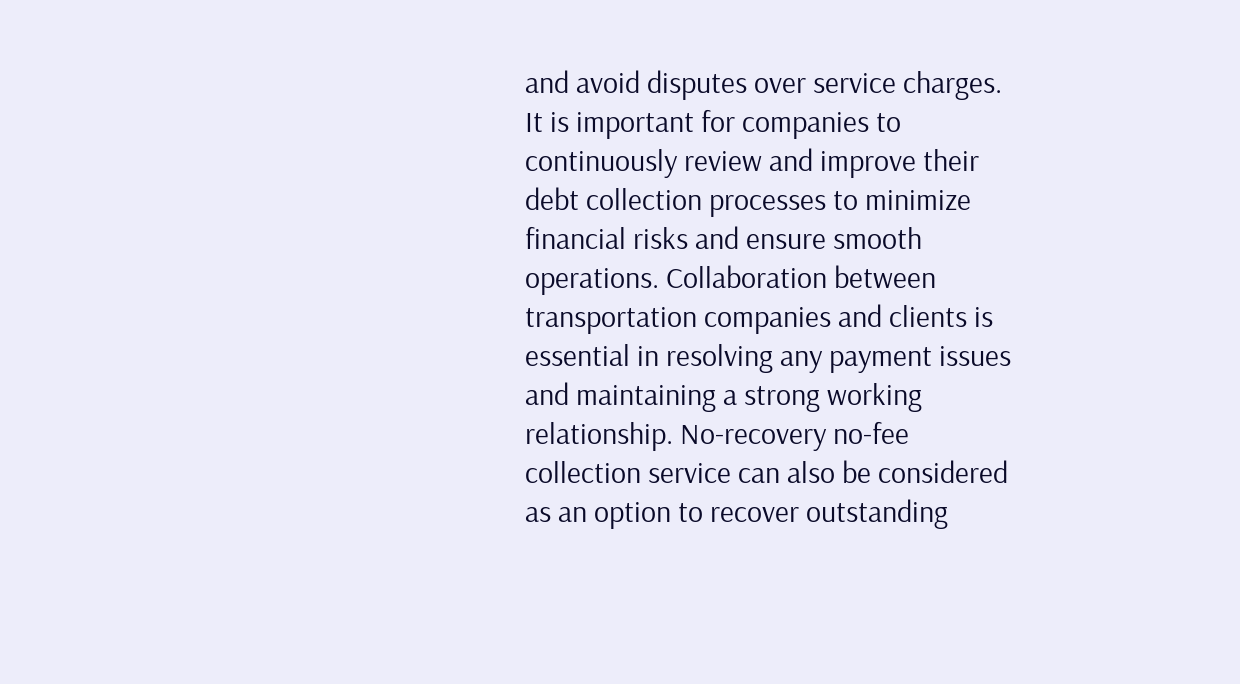and avoid disputes over service charges. It is important for companies to continuously review and improve their debt collection processes to minimize financial risks and ensure smooth operations. Collaboration between transportation companies and clients is essential in resolving any payment issues and maintaining a strong working relationship. No-recovery no-fee collection service can also be considered as an option to recover outstanding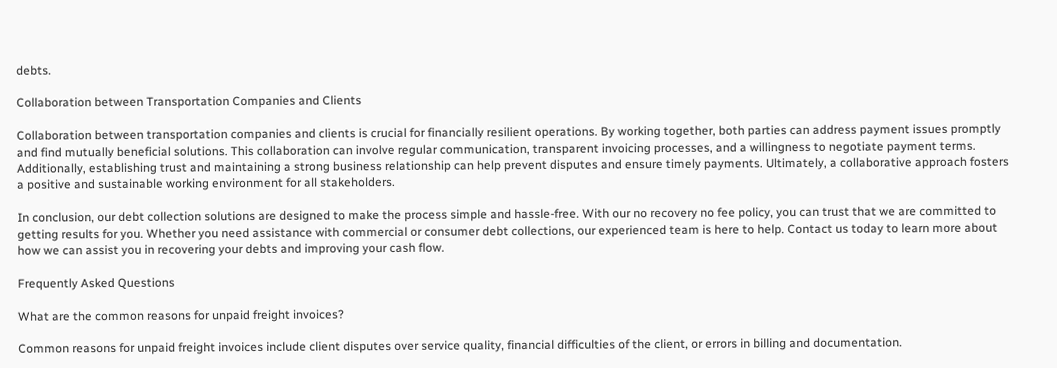debts.

Collaboration between Transportation Companies and Clients

Collaboration between transportation companies and clients is crucial for financially resilient operations. By working together, both parties can address payment issues promptly and find mutually beneficial solutions. This collaboration can involve regular communication, transparent invoicing processes, and a willingness to negotiate payment terms. Additionally, establishing trust and maintaining a strong business relationship can help prevent disputes and ensure timely payments. Ultimately, a collaborative approach fosters a positive and sustainable working environment for all stakeholders.

In conclusion, our debt collection solutions are designed to make the process simple and hassle-free. With our no recovery no fee policy, you can trust that we are committed to getting results for you. Whether you need assistance with commercial or consumer debt collections, our experienced team is here to help. Contact us today to learn more about how we can assist you in recovering your debts and improving your cash flow.

Frequently Asked Questions

What are the common reasons for unpaid freight invoices?

Common reasons for unpaid freight invoices include client disputes over service quality, financial difficulties of the client, or errors in billing and documentation.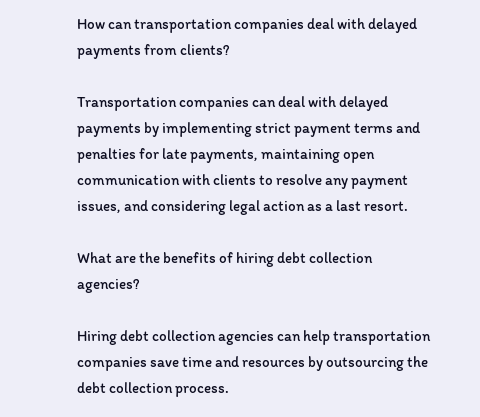How can transportation companies deal with delayed payments from clients?

Transportation companies can deal with delayed payments by implementing strict payment terms and penalties for late payments, maintaining open communication with clients to resolve any payment issues, and considering legal action as a last resort.

What are the benefits of hiring debt collection agencies?

Hiring debt collection agencies can help transportation companies save time and resources by outsourcing the debt collection process.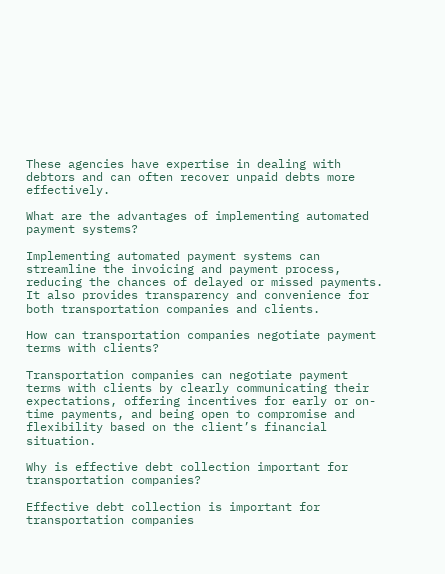These agencies have expertise in dealing with debtors and can often recover unpaid debts more effectively.

What are the advantages of implementing automated payment systems?

Implementing automated payment systems can streamline the invoicing and payment process, reducing the chances of delayed or missed payments. It also provides transparency and convenience for both transportation companies and clients.

How can transportation companies negotiate payment terms with clients?

Transportation companies can negotiate payment terms with clients by clearly communicating their expectations, offering incentives for early or on-time payments, and being open to compromise and flexibility based on the client’s financial situation.

Why is effective debt collection important for transportation companies?

Effective debt collection is important for transportation companies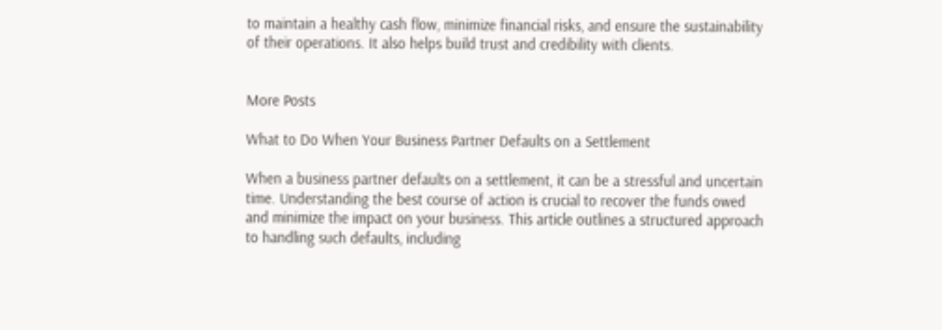to maintain a healthy cash flow, minimize financial risks, and ensure the sustainability of their operations. It also helps build trust and credibility with clients.


More Posts

What to Do When Your Business Partner Defaults on a Settlement

When a business partner defaults on a settlement, it can be a stressful and uncertain time. Understanding the best course of action is crucial to recover the funds owed and minimize the impact on your business. This article outlines a structured approach to handling such defaults, including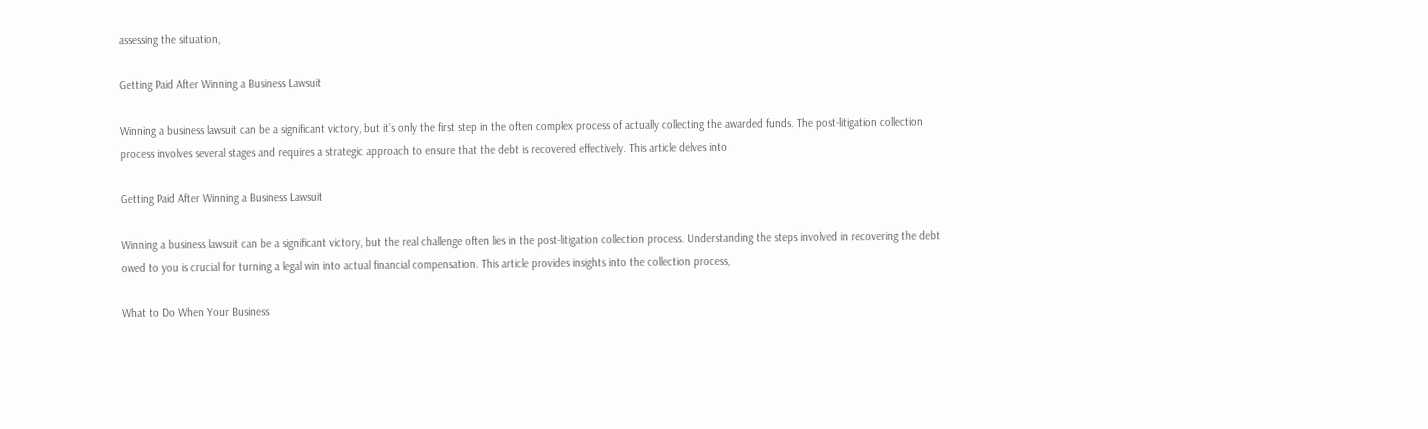assessing the situation,

Getting Paid After Winning a Business Lawsuit

Winning a business lawsuit can be a significant victory, but it’s only the first step in the often complex process of actually collecting the awarded funds. The post-litigation collection process involves several stages and requires a strategic approach to ensure that the debt is recovered effectively. This article delves into

Getting Paid After Winning a Business Lawsuit

Winning a business lawsuit can be a significant victory, but the real challenge often lies in the post-litigation collection process. Understanding the steps involved in recovering the debt owed to you is crucial for turning a legal win into actual financial compensation. This article provides insights into the collection process,

What to Do When Your Business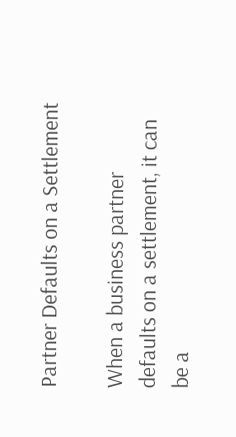Partner Defaults on a Settlement

When a business partner defaults on a settlement, it can be a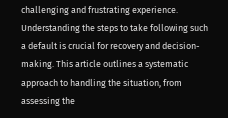challenging and frustrating experience. Understanding the steps to take following such a default is crucial for recovery and decision-making. This article outlines a systematic approach to handling the situation, from assessing the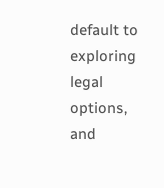default to exploring legal options, and